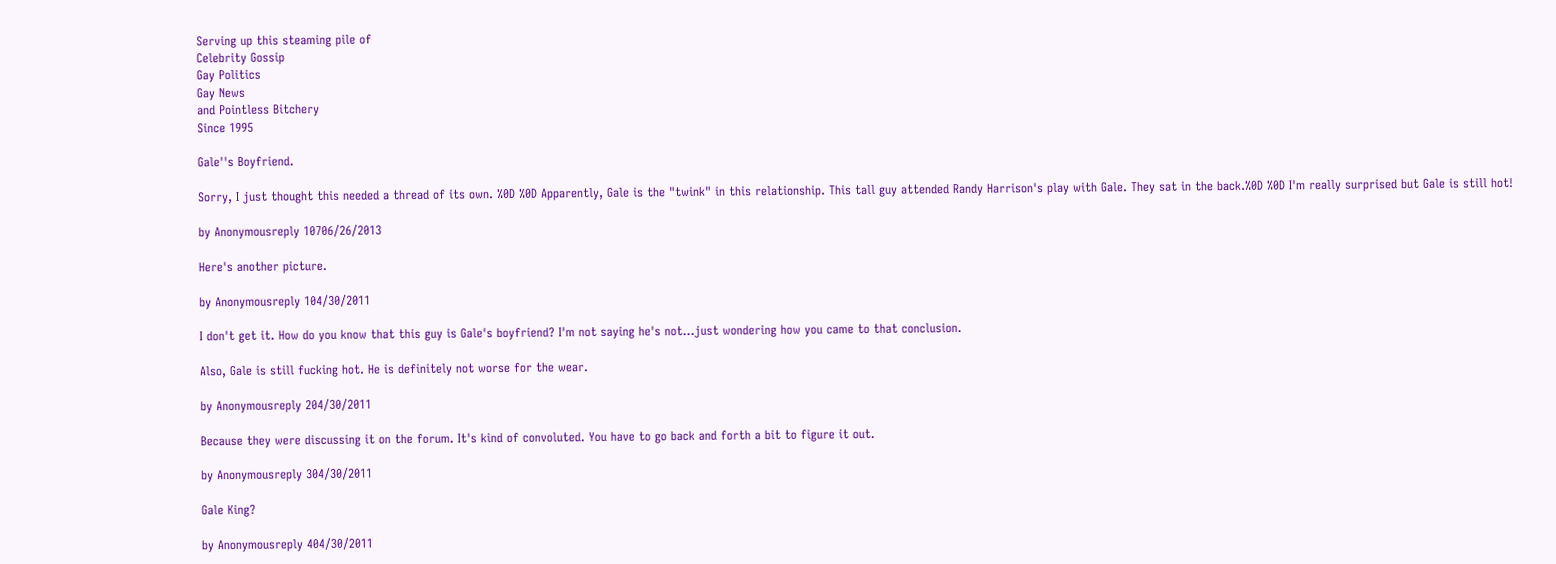Serving up this steaming pile of
Celebrity Gossip
Gay Politics
Gay News
and Pointless Bitchery
Since 1995

Gale''s Boyfriend.

Sorry, I just thought this needed a thread of its own. %0D %0D Apparently, Gale is the "twink" in this relationship. This tall guy attended Randy Harrison's play with Gale. They sat in the back.%0D %0D I'm really surprised but Gale is still hot!

by Anonymousreply 10706/26/2013

Here's another picture.

by Anonymousreply 104/30/2011

I don't get it. How do you know that this guy is Gale's boyfriend? I'm not saying he's not...just wondering how you came to that conclusion.

Also, Gale is still fucking hot. He is definitely not worse for the wear.

by Anonymousreply 204/30/2011

Because they were discussing it on the forum. It's kind of convoluted. You have to go back and forth a bit to figure it out.

by Anonymousreply 304/30/2011

Gale King?

by Anonymousreply 404/30/2011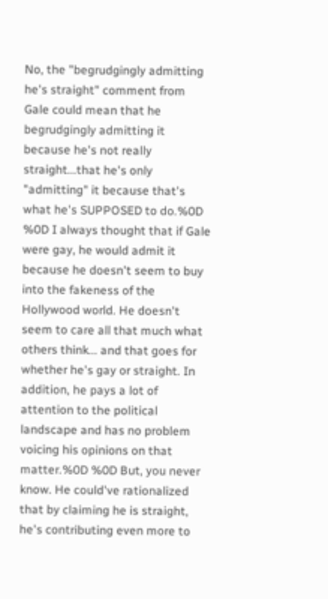No, the "begrudgingly admitting he's straight" comment from Gale could mean that he begrudgingly admitting it because he's not really straight...that he's only "admitting" it because that's what he's SUPPOSED to do.%0D %0D I always thought that if Gale were gay, he would admit it because he doesn't seem to buy into the fakeness of the Hollywood world. He doesn't seem to care all that much what others think... and that goes for whether he's gay or straight. In addition, he pays a lot of attention to the political landscape and has no problem voicing his opinions on that matter.%0D %0D But, you never know. He could've rationalized that by claiming he is straight, he's contributing even more to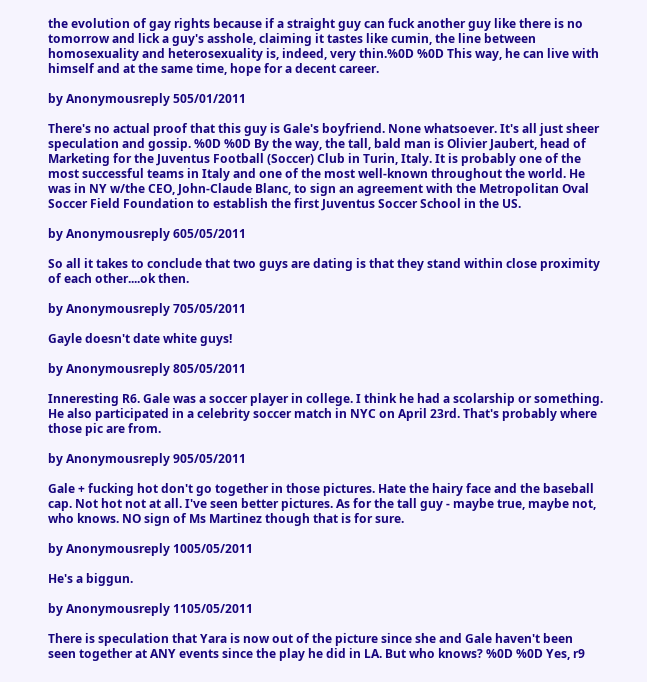the evolution of gay rights because if a straight guy can fuck another guy like there is no tomorrow and lick a guy's asshole, claiming it tastes like cumin, the line between homosexuality and heterosexuality is, indeed, very thin.%0D %0D This way, he can live with himself and at the same time, hope for a decent career.

by Anonymousreply 505/01/2011

There's no actual proof that this guy is Gale's boyfriend. None whatsoever. It's all just sheer speculation and gossip. %0D %0D By the way, the tall, bald man is Olivier Jaubert, head of Marketing for the Juventus Football (Soccer) Club in Turin, Italy. It is probably one of the most successful teams in Italy and one of the most well-known throughout the world. He was in NY w/the CEO, John-Claude Blanc, to sign an agreement with the Metropolitan Oval Soccer Field Foundation to establish the first Juventus Soccer School in the US.

by Anonymousreply 605/05/2011

So all it takes to conclude that two guys are dating is that they stand within close proximity of each other....ok then.

by Anonymousreply 705/05/2011

Gayle doesn't date white guys!

by Anonymousreply 805/05/2011

Inneresting R6. Gale was a soccer player in college. I think he had a scolarship or something. He also participated in a celebrity soccer match in NYC on April 23rd. That's probably where those pic are from.

by Anonymousreply 905/05/2011

Gale + fucking hot don't go together in those pictures. Hate the hairy face and the baseball cap. Not hot not at all. I've seen better pictures. As for the tall guy - maybe true, maybe not, who knows. NO sign of Ms Martinez though that is for sure.

by Anonymousreply 1005/05/2011

He's a biggun.

by Anonymousreply 1105/05/2011

There is speculation that Yara is now out of the picture since she and Gale haven't been seen together at ANY events since the play he did in LA. But who knows? %0D %0D Yes, r9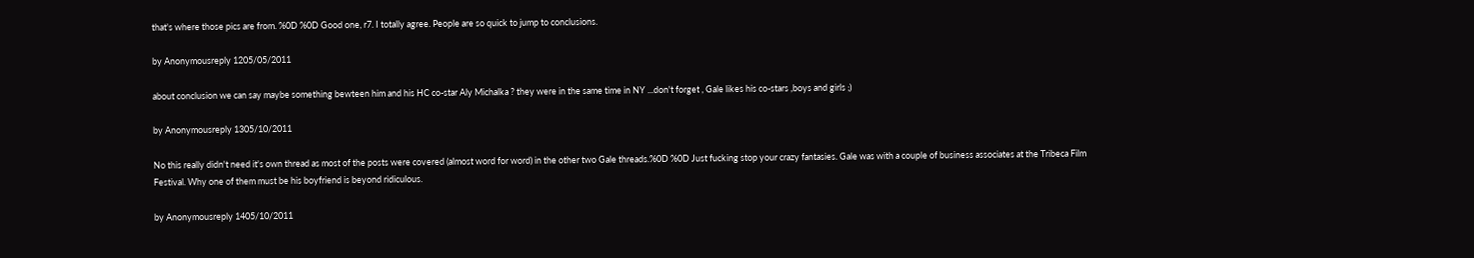that's where those pics are from. %0D %0D Good one, r7. I totally agree. People are so quick to jump to conclusions.

by Anonymousreply 1205/05/2011

about conclusion we can say maybe something bewteen him and his HC co-star Aly Michalka ? they were in the same time in NY ...don't forget , Gale likes his co-stars ,boys and girls ;)

by Anonymousreply 1305/10/2011

No this really didn't need it's own thread as most of the posts were covered (almost word for word) in the other two Gale threads.%0D %0D Just fucking stop your crazy fantasies. Gale was with a couple of business associates at the Tribeca Film Festival. Why one of them must be his boyfriend is beyond ridiculous.

by Anonymousreply 1405/10/2011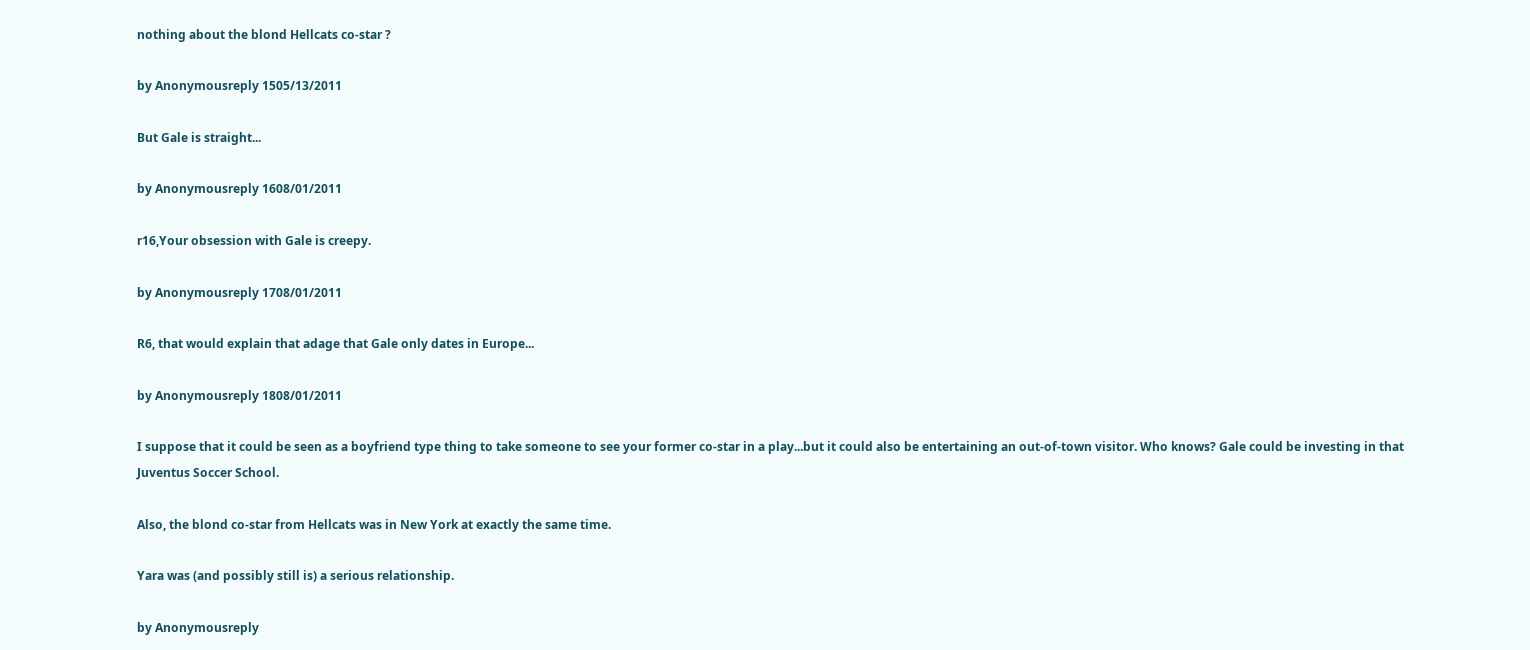nothing about the blond Hellcats co-star ?

by Anonymousreply 1505/13/2011

But Gale is straight...

by Anonymousreply 1608/01/2011

r16,Your obsession with Gale is creepy.

by Anonymousreply 1708/01/2011

R6, that would explain that adage that Gale only dates in Europe...

by Anonymousreply 1808/01/2011

I suppose that it could be seen as a boyfriend type thing to take someone to see your former co-star in a play...but it could also be entertaining an out-of-town visitor. Who knows? Gale could be investing in that Juventus Soccer School.

Also, the blond co-star from Hellcats was in New York at exactly the same time.

Yara was (and possibly still is) a serious relationship.

by Anonymousreply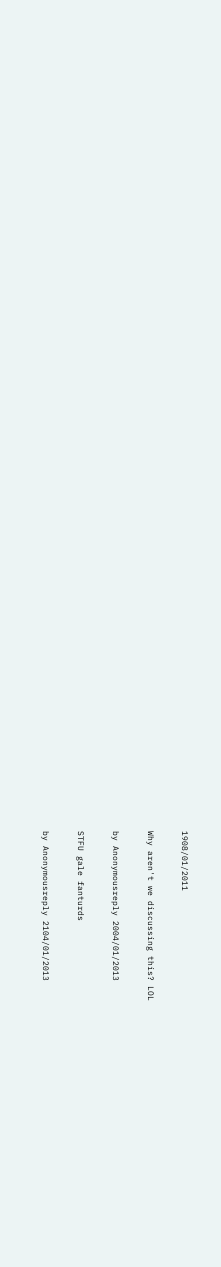1908/01/2011

Why aren't we discussing this? LOL

by Anonymousreply 2004/01/2013

STFU gale fanturds

by Anonymousreply 2104/01/2013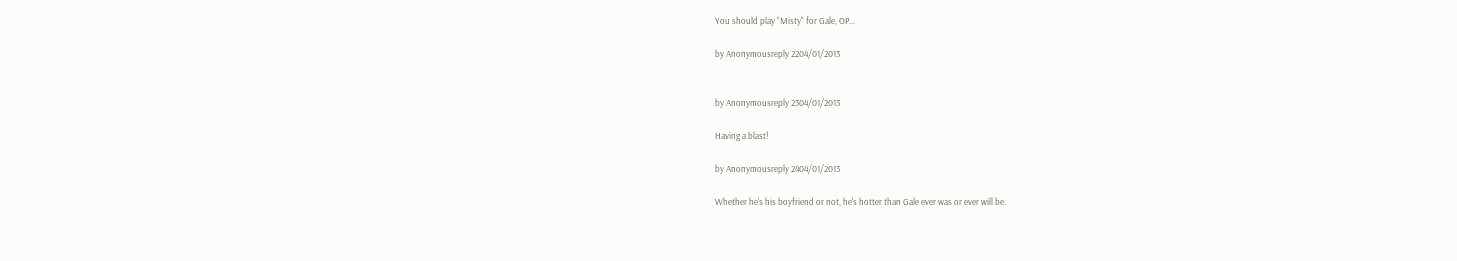You should play "Misty" for Gale, OP...

by Anonymousreply 2204/01/2013


by Anonymousreply 2304/01/2013

Having a blast!

by Anonymousreply 2404/01/2013

Whether he's his boyfriend or not, he's hotter than Gale ever was or ever will be.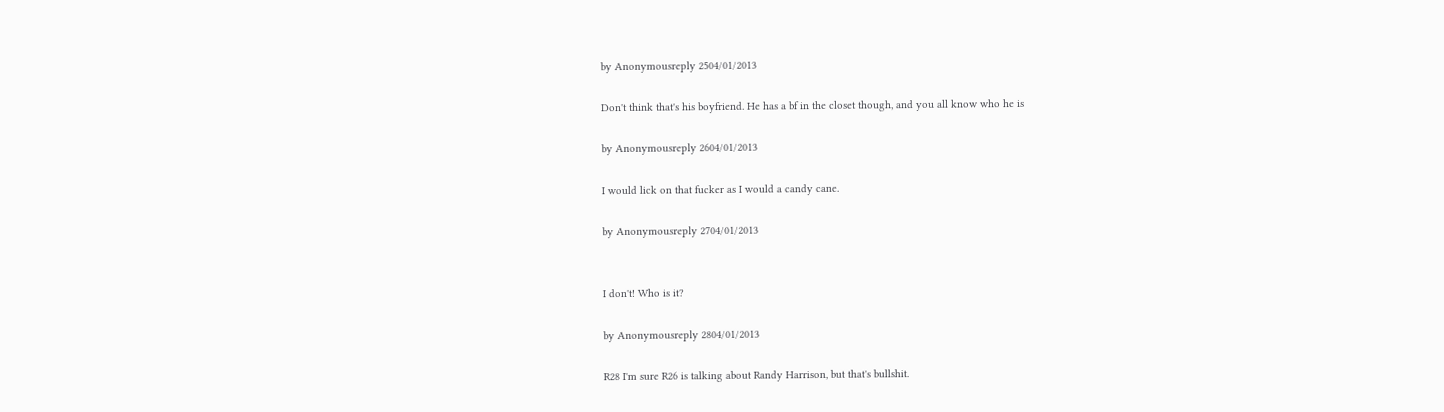by Anonymousreply 2504/01/2013

Don't think that's his boyfriend. He has a bf in the closet though, and you all know who he is

by Anonymousreply 2604/01/2013

I would lick on that fucker as I would a candy cane.

by Anonymousreply 2704/01/2013


I don't! Who is it?

by Anonymousreply 2804/01/2013

R28 I'm sure R26 is talking about Randy Harrison, but that's bullshit.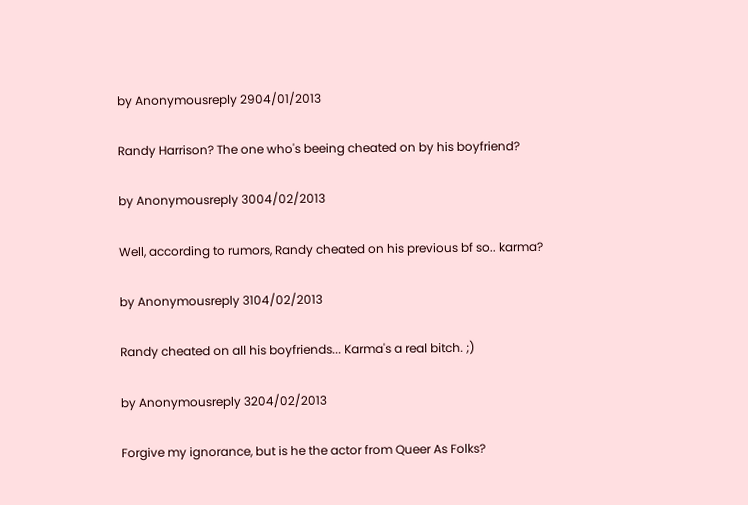by Anonymousreply 2904/01/2013

Randy Harrison? The one who's beeing cheated on by his boyfriend?

by Anonymousreply 3004/02/2013

Well, according to rumors, Randy cheated on his previous bf so.. karma?

by Anonymousreply 3104/02/2013

Randy cheated on all his boyfriends... Karma's a real bitch. ;)

by Anonymousreply 3204/02/2013

Forgive my ignorance, but is he the actor from Queer As Folks?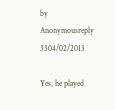by Anonymousreply 3304/02/2013

Yes, he played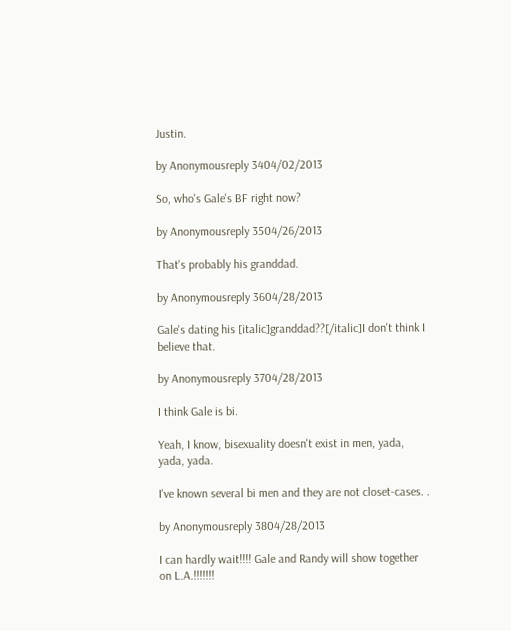Justin.

by Anonymousreply 3404/02/2013

So, who's Gale's BF right now?

by Anonymousreply 3504/26/2013

That's probably his granddad.

by Anonymousreply 3604/28/2013

Gale's dating his [italic]granddad??[/italic]I don't think I believe that.

by Anonymousreply 3704/28/2013

I think Gale is bi.

Yeah, I know, bisexuality doesn't exist in men, yada, yada, yada.

I've known several bi men and they are not closet-cases. .

by Anonymousreply 3804/28/2013

I can hardly wait!!!! Gale and Randy will show together on L.A.!!!!!!!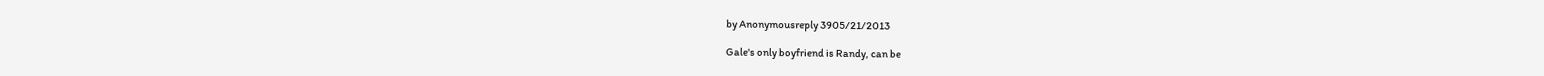by Anonymousreply 3905/21/2013

Gale's only boyfriend is Randy, can be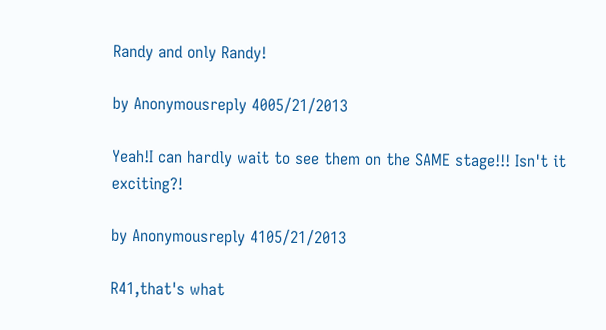Randy and only Randy!

by Anonymousreply 4005/21/2013

Yeah!I can hardly wait to see them on the SAME stage!!! Isn't it exciting?!

by Anonymousreply 4105/21/2013

R41,that's what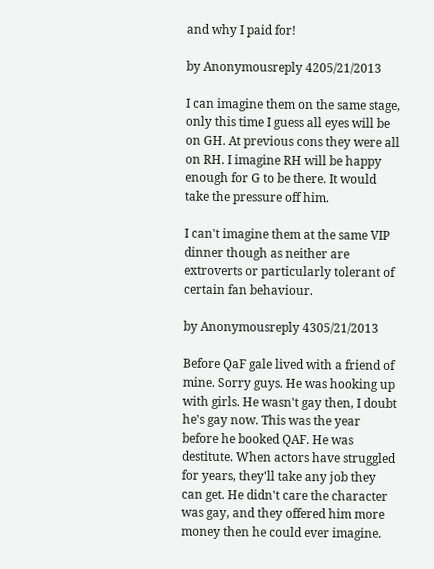and why I paid for!

by Anonymousreply 4205/21/2013

I can imagine them on the same stage, only this time I guess all eyes will be on GH. At previous cons they were all on RH. I imagine RH will be happy enough for G to be there. It would take the pressure off him.

I can't imagine them at the same VIP dinner though as neither are extroverts or particularly tolerant of certain fan behaviour.

by Anonymousreply 4305/21/2013

Before QaF gale lived with a friend of mine. Sorry guys. He was hooking up with girls. He wasn't gay then, I doubt he's gay now. This was the year before he booked QAF. He was destitute. When actors have struggled for years, they'll take any job they can get. He didn't care the character was gay, and they offered him more money then he could ever imagine.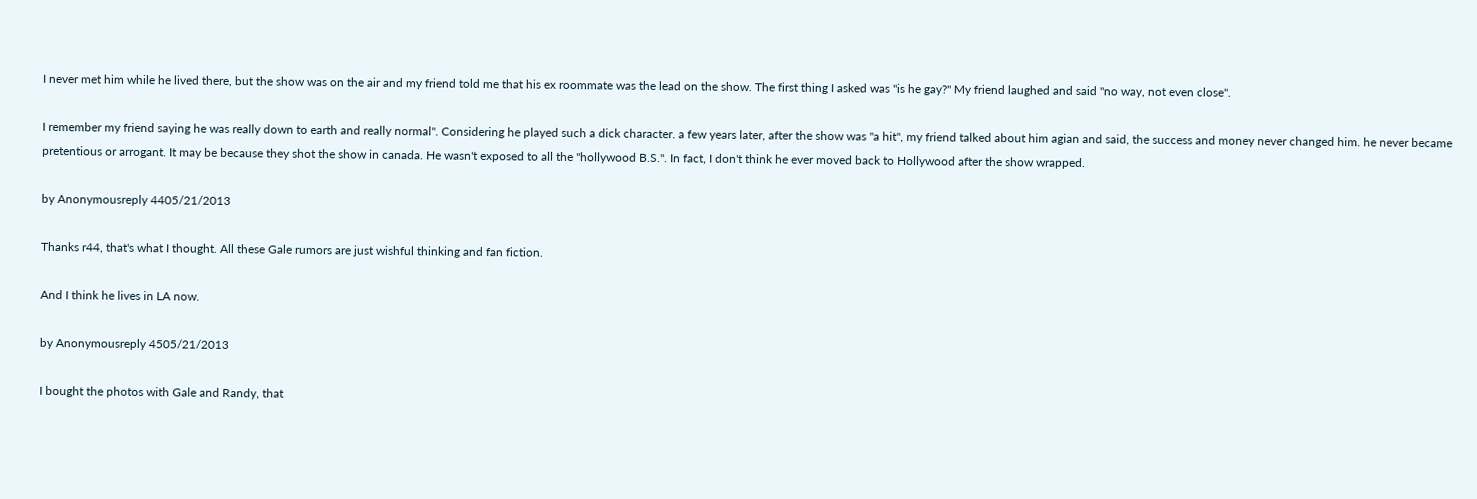I never met him while he lived there, but the show was on the air and my friend told me that his ex roommate was the lead on the show. The first thing I asked was "is he gay?" My friend laughed and said "no way, not even close".

I remember my friend saying he was really down to earth and really normal". Considering he played such a dick character. a few years later, after the show was "a hit", my friend talked about him agian and said, the success and money never changed him. he never became pretentious or arrogant. It may be because they shot the show in canada. He wasn't exposed to all the "hollywood B.S.". In fact, I don't think he ever moved back to Hollywood after the show wrapped.

by Anonymousreply 4405/21/2013

Thanks r44, that's what I thought. All these Gale rumors are just wishful thinking and fan fiction.

And I think he lives in LA now.

by Anonymousreply 4505/21/2013

I bought the photos with Gale and Randy, that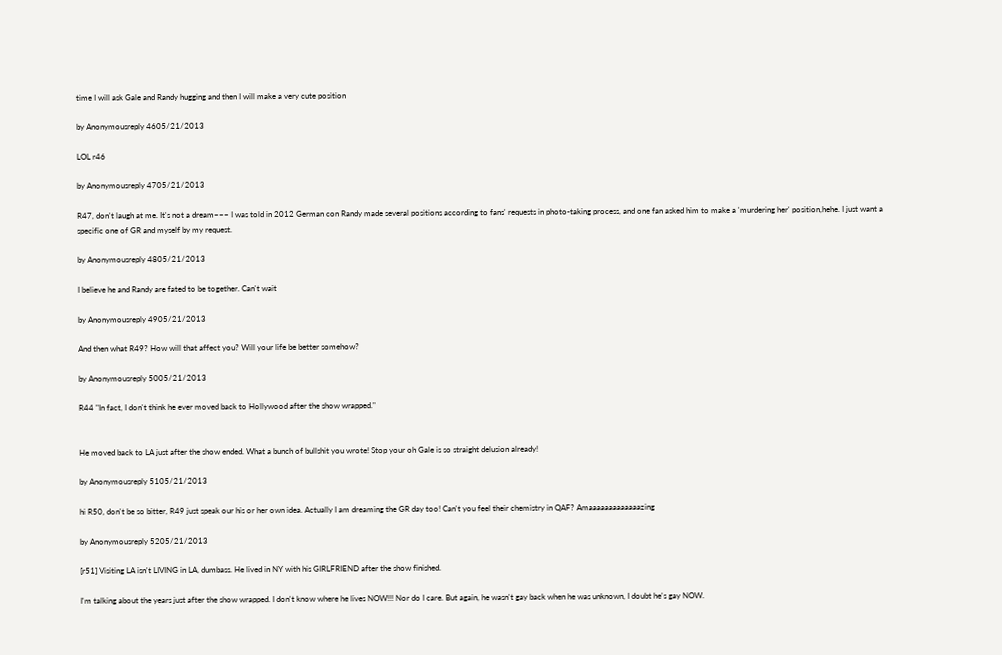time I will ask Gale and Randy hugging and then I will make a very cute position

by Anonymousreply 4605/21/2013

LOL r46

by Anonymousreply 4705/21/2013

R47, don't laugh at me. It's not a dream~~~ I was told in 2012 German con Randy made several positions according to fans' requests in photo-taking process, and one fan asked him to make a 'murdering her' position,hehe. I just want a specific one of GR and myself by my request.

by Anonymousreply 4805/21/2013

I believe he and Randy are fated to be together. Can't wait

by Anonymousreply 4905/21/2013

And then what R49? How will that affect you? Will your life be better somehow?

by Anonymousreply 5005/21/2013

R44 "In fact, I don't think he ever moved back to Hollywood after the show wrapped."


He moved back to LA just after the show ended. What a bunch of bullshit you wrote! Stop your oh Gale is so straight delusion already!

by Anonymousreply 5105/21/2013

hi R50, don't be so bitter, R49 just speak our his or her own idea. Actually I am dreaming the GR day too! Can't you feel their chemistry in QAF? Amaaaaaaaaaaaaazing

by Anonymousreply 5205/21/2013

[r51] Visiting LA isn't LIVING in LA, dumbass. He lived in NY with his GIRLFRIEND after the show finished.

I'm talking about the years just after the show wrapped. I don't know where he lives NOW!!! Nor do I care. But again, he wasn't gay back when he was unknown, I doubt he's gay NOW.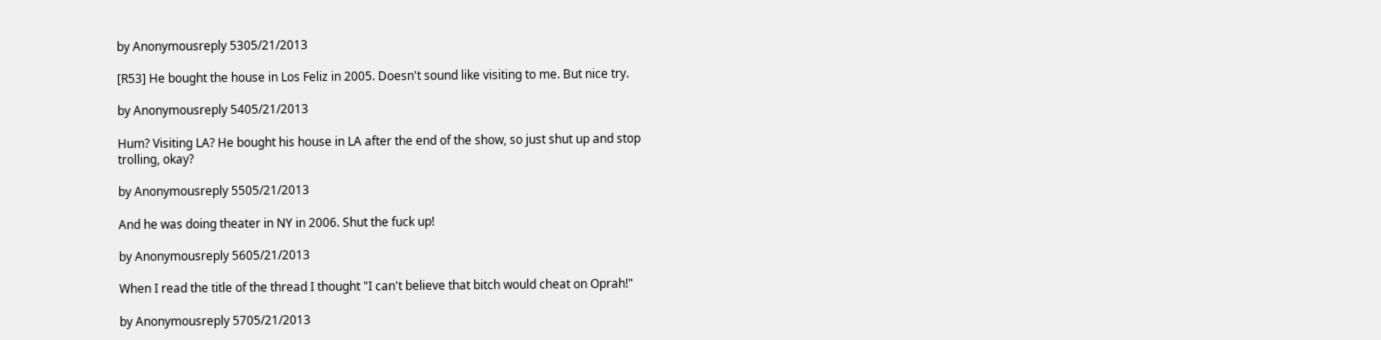by Anonymousreply 5305/21/2013

[R53] He bought the house in Los Feliz in 2005. Doesn't sound like visiting to me. But nice try.

by Anonymousreply 5405/21/2013

Hum? Visiting LA? He bought his house in LA after the end of the show, so just shut up and stop trolling, okay?

by Anonymousreply 5505/21/2013

And he was doing theater in NY in 2006. Shut the fuck up!

by Anonymousreply 5605/21/2013

When I read the title of the thread I thought "I can't believe that bitch would cheat on Oprah!"

by Anonymousreply 5705/21/2013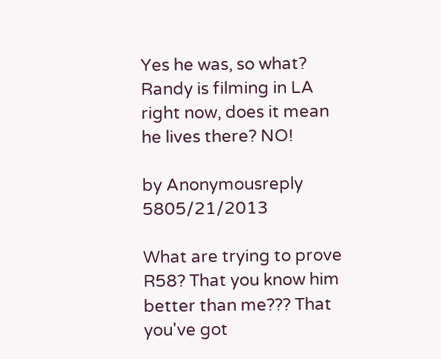Yes he was, so what? Randy is filming in LA right now, does it mean he lives there? NO!

by Anonymousreply 5805/21/2013

What are trying to prove R58? That you know him better than me??? That you've got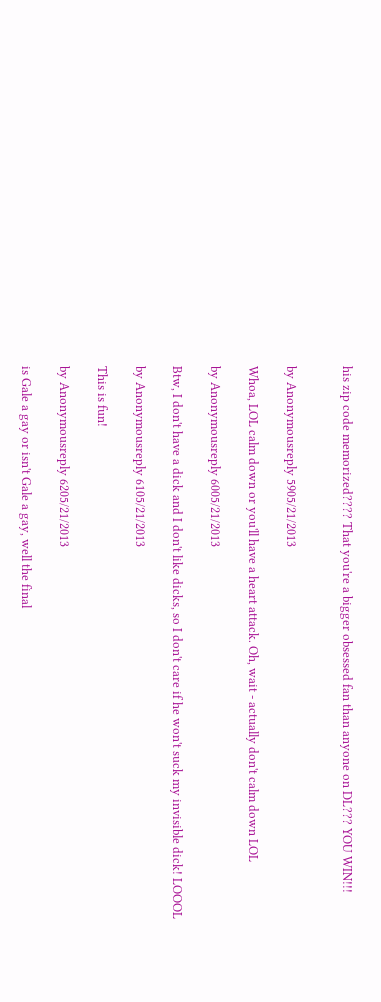his zip code memorized???? That you're a bigger obsessed fan than anyone on DL??? YOU WIN!!!


by Anonymousreply 5905/21/2013

Whoa, LOL calm down or you'll have a heart attack. Oh, wait - actually don't calm down LOL

by Anonymousreply 6005/21/2013

Btw, I don't have a dick and I don't like dicks, so I don't care if he won't suck my invisible dick! LOOOL

by Anonymousreply 6105/21/2013

This is fun!

by Anonymousreply 6205/21/2013

is Gale a gay or isn't Gale a gay, well the final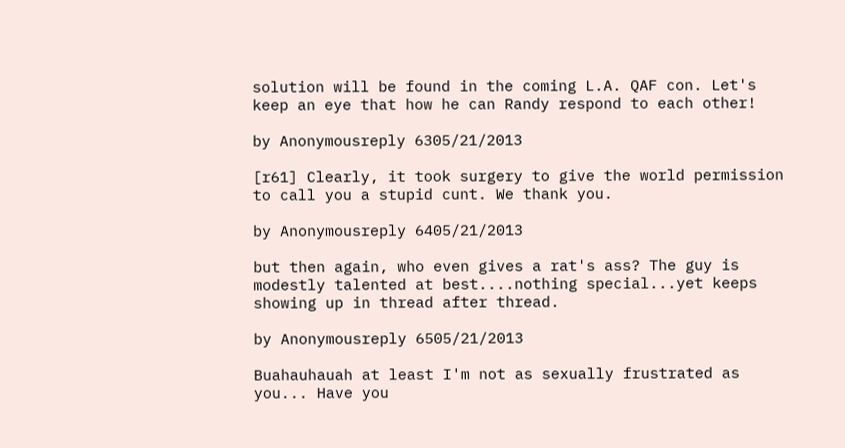solution will be found in the coming L.A. QAF con. Let's keep an eye that how he can Randy respond to each other!

by Anonymousreply 6305/21/2013

[r61] Clearly, it took surgery to give the world permission to call you a stupid cunt. We thank you.

by Anonymousreply 6405/21/2013

but then again, who even gives a rat's ass? The guy is modestly talented at best....nothing special...yet keeps showing up in thread after thread.

by Anonymousreply 6505/21/2013

Buahauhauah at least I'm not as sexually frustrated as you... Have you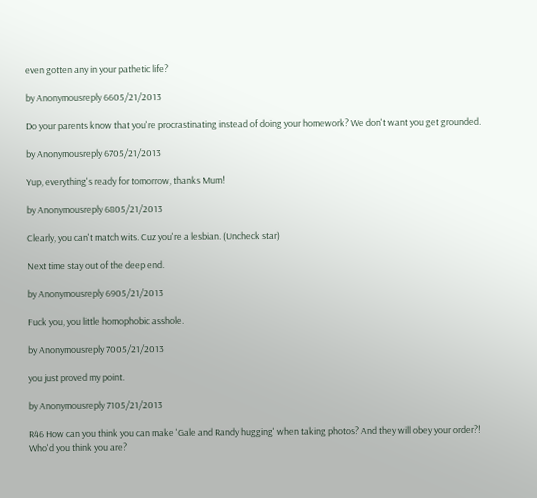even gotten any in your pathetic life?

by Anonymousreply 6605/21/2013

Do your parents know that you're procrastinating instead of doing your homework? We don't want you get grounded.

by Anonymousreply 6705/21/2013

Yup, everything's ready for tomorrow, thanks Mum!

by Anonymousreply 6805/21/2013

Clearly, you can't match wits. Cuz you're a lesbian. (Uncheck star)

Next time stay out of the deep end.

by Anonymousreply 6905/21/2013

Fuck you, you little homophobic asshole.

by Anonymousreply 7005/21/2013

you just proved my point.

by Anonymousreply 7105/21/2013

R46 How can you think you can make 'Gale and Randy hugging' when taking photos? And they will obey your order?! Who'd you think you are?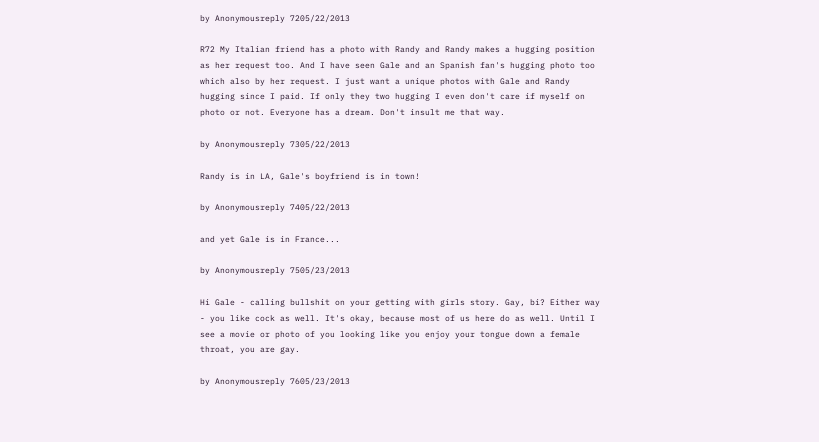by Anonymousreply 7205/22/2013

R72 My Italian friend has a photo with Randy and Randy makes a hugging position as her request too. And I have seen Gale and an Spanish fan's hugging photo too which also by her request. I just want a unique photos with Gale and Randy hugging since I paid. If only they two hugging I even don't care if myself on photo or not. Everyone has a dream. Don't insult me that way.

by Anonymousreply 7305/22/2013

Randy is in LA, Gale's boyfriend is in town!

by Anonymousreply 7405/22/2013

and yet Gale is in France...

by Anonymousreply 7505/23/2013

Hi Gale - calling bullshit on your getting with girls story. Gay, bi? Either way - you like cock as well. It's okay, because most of us here do as well. Until I see a movie or photo of you looking like you enjoy your tongue down a female throat, you are gay.

by Anonymousreply 7605/23/2013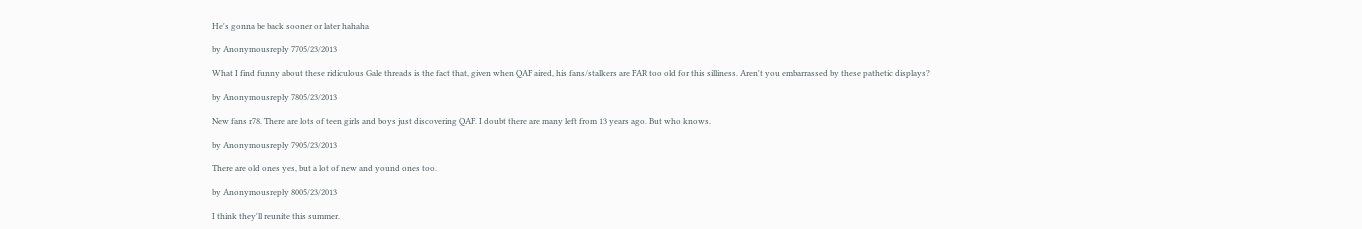He's gonna be back sooner or later hahaha

by Anonymousreply 7705/23/2013

What I find funny about these ridiculous Gale threads is the fact that, given when QAF aired, his fans/stalkers are FAR too old for this silliness. Aren't you embarrassed by these pathetic displays?

by Anonymousreply 7805/23/2013

New fans r78. There are lots of teen girls and boys just discovering QAF. I doubt there are many left from 13 years ago. But who knows.

by Anonymousreply 7905/23/2013

There are old ones yes, but a lot of new and yound ones too.

by Anonymousreply 8005/23/2013

I think they'll reunite this summer.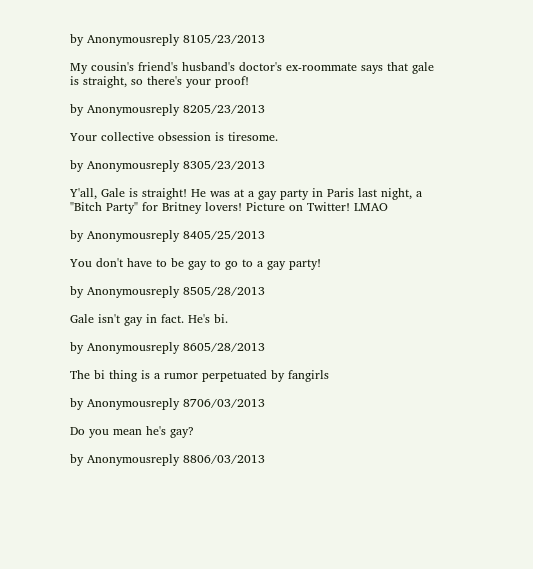by Anonymousreply 8105/23/2013

My cousin's friend's husband's doctor's ex-roommate says that gale is straight, so there's your proof!

by Anonymousreply 8205/23/2013

Your collective obsession is tiresome.

by Anonymousreply 8305/23/2013

Y'all, Gale is straight! He was at a gay party in Paris last night, a "Bitch Party" for Britney lovers! Picture on Twitter! LMAO

by Anonymousreply 8405/25/2013

You don't have to be gay to go to a gay party!

by Anonymousreply 8505/28/2013

Gale isn't gay in fact. He's bi.

by Anonymousreply 8605/28/2013

The bi thing is a rumor perpetuated by fangirls

by Anonymousreply 8706/03/2013

Do you mean he's gay?

by Anonymousreply 8806/03/2013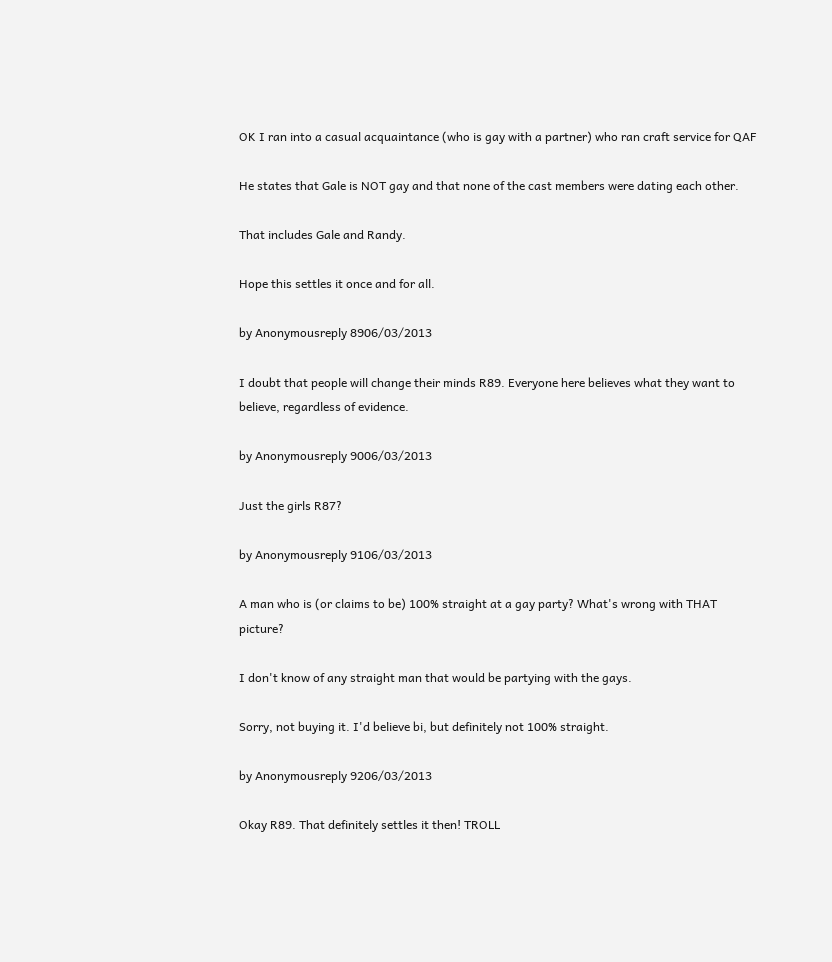OK I ran into a casual acquaintance (who is gay with a partner) who ran craft service for QAF

He states that Gale is NOT gay and that none of the cast members were dating each other.

That includes Gale and Randy.

Hope this settles it once and for all.

by Anonymousreply 8906/03/2013

I doubt that people will change their minds R89. Everyone here believes what they want to believe, regardless of evidence.

by Anonymousreply 9006/03/2013

Just the girls R87?

by Anonymousreply 9106/03/2013

A man who is (or claims to be) 100% straight at a gay party? What's wrong with THAT picture?

I don't know of any straight man that would be partying with the gays.

Sorry, not buying it. I'd believe bi, but definitely not 100% straight.

by Anonymousreply 9206/03/2013

Okay R89. That definitely settles it then! TROLL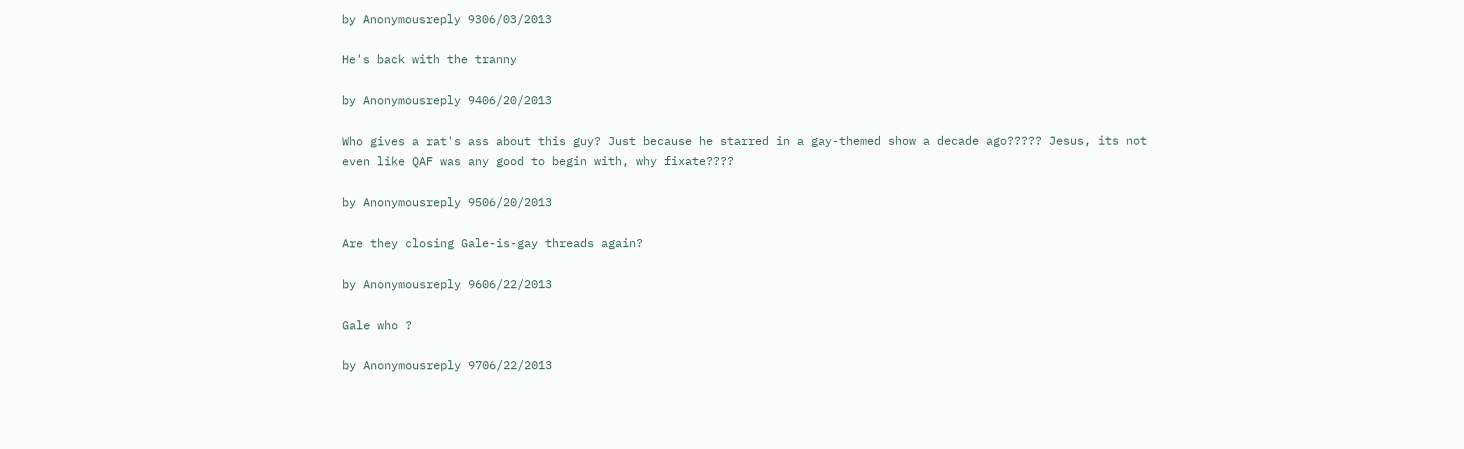by Anonymousreply 9306/03/2013

He's back with the tranny

by Anonymousreply 9406/20/2013

Who gives a rat's ass about this guy? Just because he starred in a gay-themed show a decade ago????? Jesus, its not even like QAF was any good to begin with, why fixate????

by Anonymousreply 9506/20/2013

Are they closing Gale-is-gay threads again?

by Anonymousreply 9606/22/2013

Gale who ?

by Anonymousreply 9706/22/2013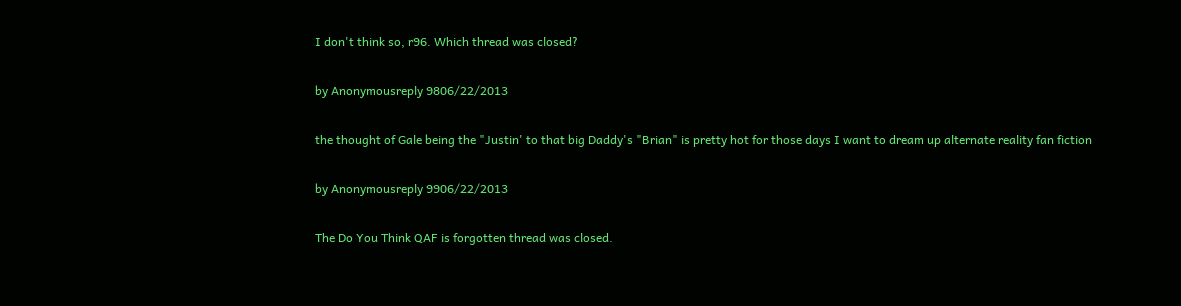I don't think so, r96. Which thread was closed?

by Anonymousreply 9806/22/2013

the thought of Gale being the "Justin' to that big Daddy's "Brian" is pretty hot for those days I want to dream up alternate reality fan fiction

by Anonymousreply 9906/22/2013

The Do You Think QAF is forgotten thread was closed.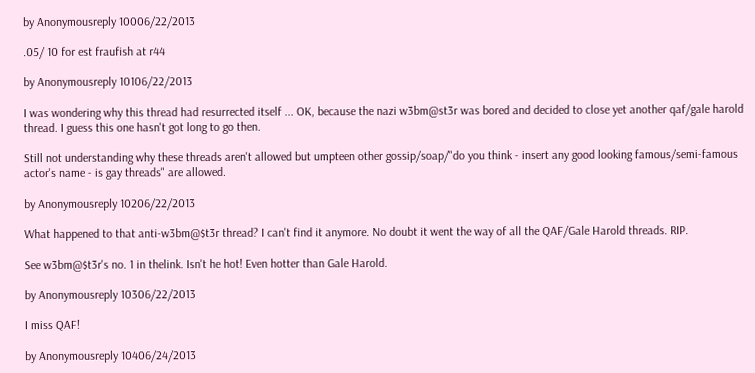by Anonymousreply 10006/22/2013

.05/ 10 for est fraufish at r44

by Anonymousreply 10106/22/2013

I was wondering why this thread had resurrected itself ... OK, because the nazi w3bm@st3r was bored and decided to close yet another qaf/gale harold thread. I guess this one hasn't got long to go then.

Still not understanding why these threads aren't allowed but umpteen other gossip/soap/"do you think - insert any good looking famous/semi-famous actor's name - is gay threads" are allowed.

by Anonymousreply 10206/22/2013

What happened to that anti-w3bm@$t3r thread? I can't find it anymore. No doubt it went the way of all the QAF/Gale Harold threads. RIP.

See w3bm@$t3r's no. 1 in thelink. Isn't he hot! Even hotter than Gale Harold.

by Anonymousreply 10306/22/2013

I miss QAF!

by Anonymousreply 10406/24/2013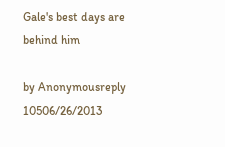Gale's best days are behind him

by Anonymousreply 10506/26/2013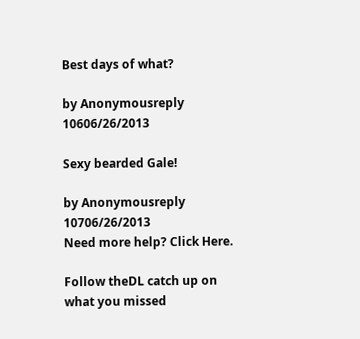Best days of what?

by Anonymousreply 10606/26/2013

Sexy bearded Gale!

by Anonymousreply 10706/26/2013
Need more help? Click Here.

Follow theDL catch up on what you missed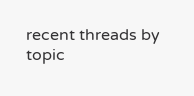recent threads by topic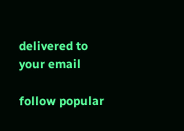delivered to your email

follow popular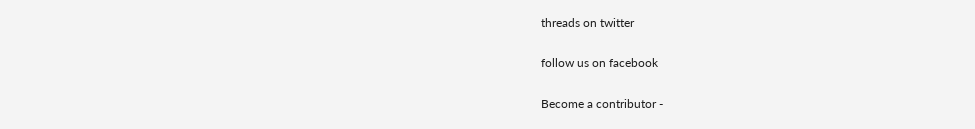threads on twitter

follow us on facebook

Become a contributor -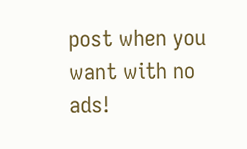post when you want with no ads!